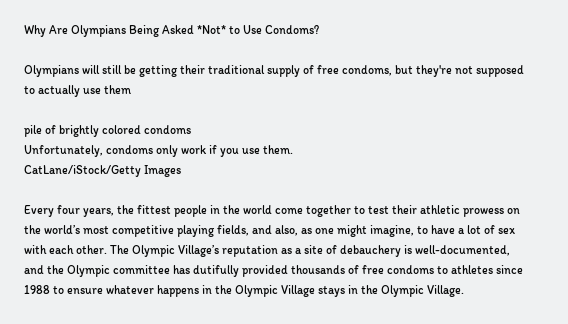Why Are Olympians Being Asked *Not* to Use Condoms?

Olympians will still be getting their traditional supply of free condoms, but they're not supposed to actually use them

pile of brightly colored condoms
Unfortunately, condoms only work if you use them.
CatLane/iStock/Getty Images

Every four years, the fittest people in the world come together to test their athletic prowess on the world’s most competitive playing fields, and also, as one might imagine, to have a lot of sex with each other. The Olympic Village’s reputation as a site of debauchery is well-documented, and the Olympic committee has dutifully provided thousands of free condoms to athletes since 1988 to ensure whatever happens in the Olympic Village stays in the Olympic Village.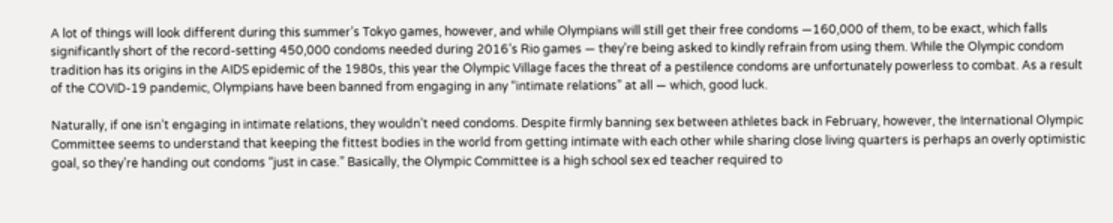A lot of things will look different during this summer’s Tokyo games, however, and while Olympians will still get their free condoms —160,000 of them, to be exact, which falls significantly short of the record-setting 450,000 condoms needed during 2016’s Rio games — they’re being asked to kindly refrain from using them. While the Olympic condom tradition has its origins in the AIDS epidemic of the 1980s, this year the Olympic Village faces the threat of a pestilence condoms are unfortunately powerless to combat. As a result of the COVID-19 pandemic, Olympians have been banned from engaging in any “intimate relations” at all — which, good luck.

Naturally, if one isn’t engaging in intimate relations, they wouldn’t need condoms. Despite firmly banning sex between athletes back in February, however, the International Olympic Committee seems to understand that keeping the fittest bodies in the world from getting intimate with each other while sharing close living quarters is perhaps an overly optimistic goal, so they’re handing out condoms “just in case.” Basically, the Olympic Committee is a high school sex ed teacher required to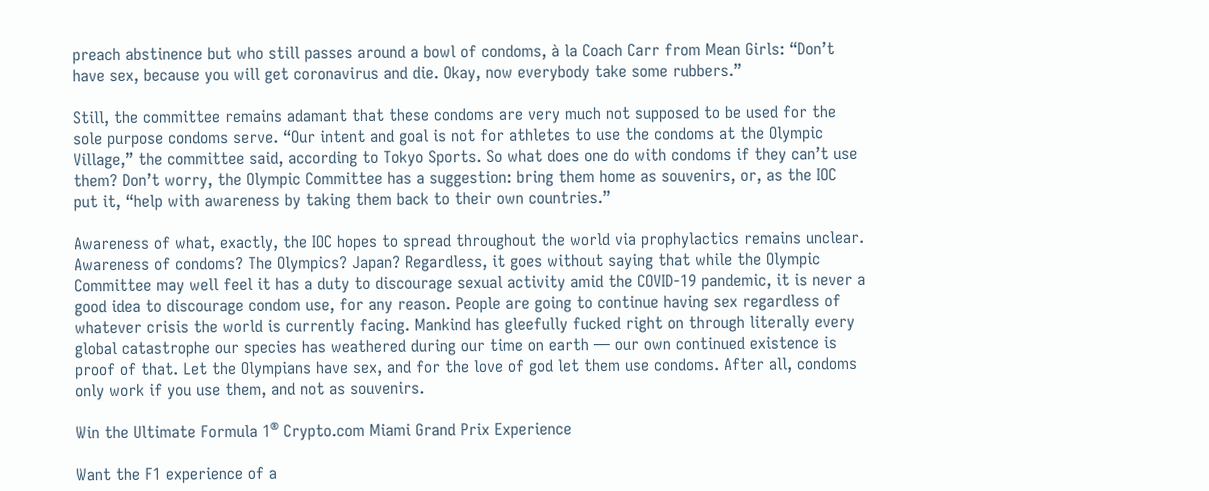preach abstinence but who still passes around a bowl of condoms, à la Coach Carr from Mean Girls: “Don’t have sex, because you will get coronavirus and die. Okay, now everybody take some rubbers.”

Still, the committee remains adamant that these condoms are very much not supposed to be used for the sole purpose condoms serve. “Our intent and goal is not for athletes to use the condoms at the Olympic Village,” the committee said, according to Tokyo Sports. So what does one do with condoms if they can’t use them? Don’t worry, the Olympic Committee has a suggestion: bring them home as souvenirs, or, as the IOC put it, “help with awareness by taking them back to their own countries.”

Awareness of what, exactly, the IOC hopes to spread throughout the world via prophylactics remains unclear. Awareness of condoms? The Olympics? Japan? Regardless, it goes without saying that while the Olympic Committee may well feel it has a duty to discourage sexual activity amid the COVID-19 pandemic, it is never a good idea to discourage condom use, for any reason. People are going to continue having sex regardless of whatever crisis the world is currently facing. Mankind has gleefully fucked right on through literally every global catastrophe our species has weathered during our time on earth — our own continued existence is proof of that. Let the Olympians have sex, and for the love of god let them use condoms. After all, condoms only work if you use them, and not as souvenirs.

Win the Ultimate Formula 1® Crypto.com Miami Grand Prix Experience

Want the F1 experience of a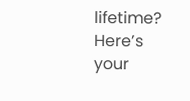lifetime? Here’s your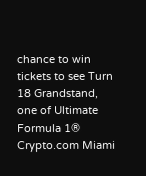chance to win tickets to see Turn 18 Grandstand, one of Ultimate Formula 1® Crypto.com Miami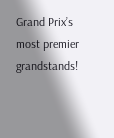Grand Prix’s most premier grandstands!